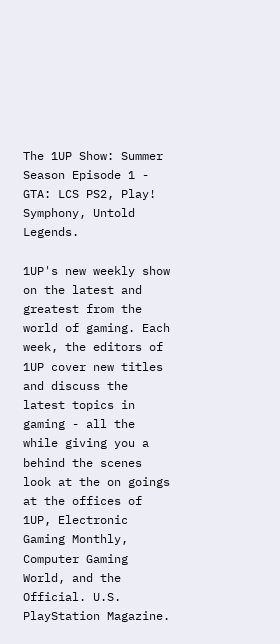The 1UP Show: Summer Season Episode 1 - GTA: LCS PS2, Play! Symphony, Untold Legends.

1UP's new weekly show on the latest and greatest from the world of gaming. Each week, the editors of 1UP cover new titles and discuss the latest topics in gaming - all the while giving you a behind the scenes look at the on goings at the offices of 1UP, Electronic Gaming Monthly, Computer Gaming World, and the Official. U.S. PlayStation Magazine.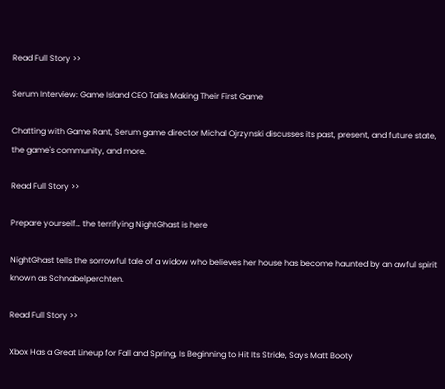Read Full Story >>

Serum Interview: Game Island CEO Talks Making Their First Game

Chatting with Game Rant, Serum game director Michal Ojrzynski discusses its past, present, and future state, the game's community, and more.

Read Full Story >>

Prepare yourself… the terrifying NightGhast is here

NightGhast tells the sorrowful tale of a widow who believes her house has become haunted by an awful spirit known as Schnabelperchten.

Read Full Story >>

Xbox Has a Great Lineup for Fall and Spring, Is Beginning to Hit Its Stride, Says Matt Booty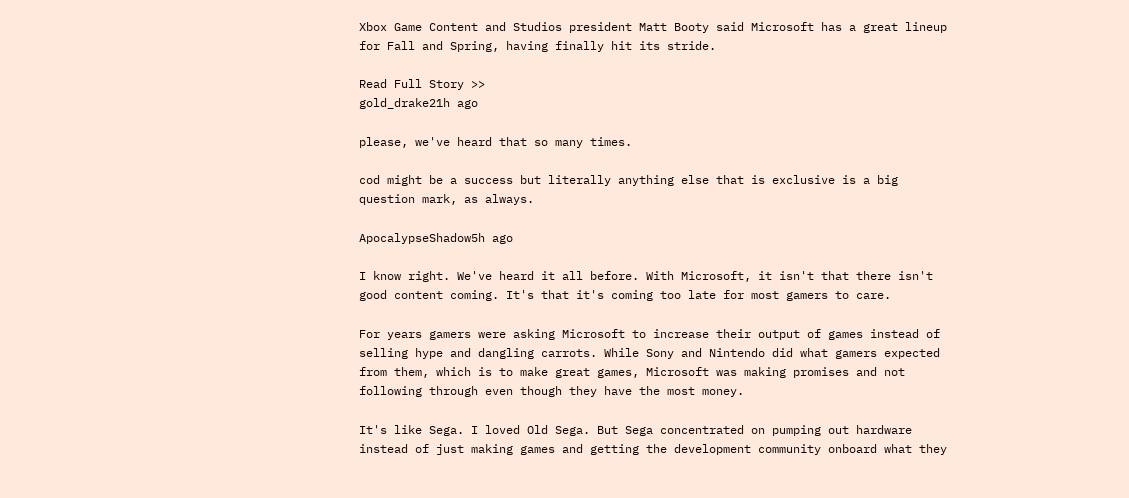Xbox Game Content and Studios president Matt Booty said Microsoft has a great lineup for Fall and Spring, having finally hit its stride.

Read Full Story >>
gold_drake21h ago

please, we've heard that so many times.

cod might be a success but literally anything else that is exclusive is a big question mark, as always.

ApocalypseShadow5h ago

I know right. We've heard it all before. With Microsoft, it isn't that there isn't good content coming. It's that it's coming too late for most gamers to care.

For years gamers were asking Microsoft to increase their output of games instead of selling hype and dangling carrots. While Sony and Nintendo did what gamers expected from them, which is to make great games, Microsoft was making promises and not following through even though they have the most money.

It's like Sega. I loved Old Sega. But Sega concentrated on pumping out hardware instead of just making games and getting the development community onboard what they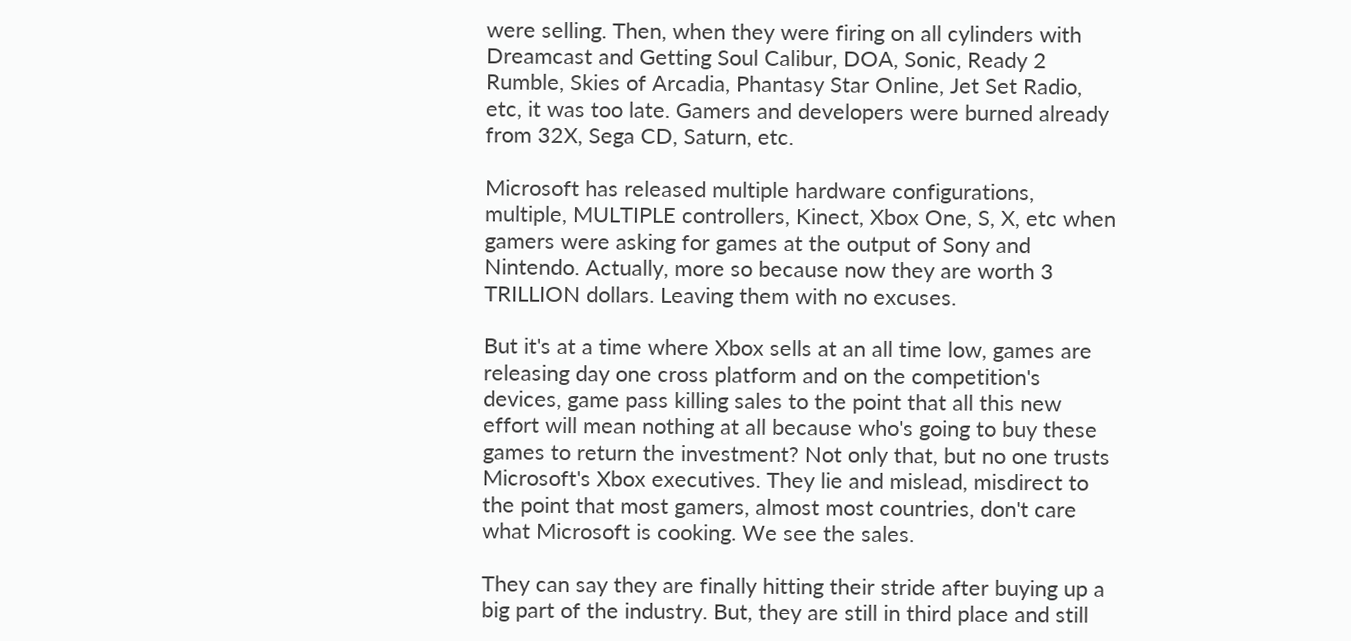were selling. Then, when they were firing on all cylinders with Dreamcast and Getting Soul Calibur, DOA, Sonic, Ready 2 Rumble, Skies of Arcadia, Phantasy Star Online, Jet Set Radio, etc, it was too late. Gamers and developers were burned already from 32X, Sega CD, Saturn, etc.

Microsoft has released multiple hardware configurations, multiple, MULTIPLE controllers, Kinect, Xbox One, S, X, etc when gamers were asking for games at the output of Sony and Nintendo. Actually, more so because now they are worth 3 TRILLION dollars. Leaving them with no excuses.

But it's at a time where Xbox sells at an all time low, games are releasing day one cross platform and on the competition's devices, game pass killing sales to the point that all this new effort will mean nothing at all because who's going to buy these games to return the investment? Not only that, but no one trusts Microsoft's Xbox executives. They lie and mislead, misdirect to the point that most gamers, almost most countries, don't care what Microsoft is cooking. We see the sales.

They can say they are finally hitting their stride after buying up a big part of the industry. But, they are still in third place and still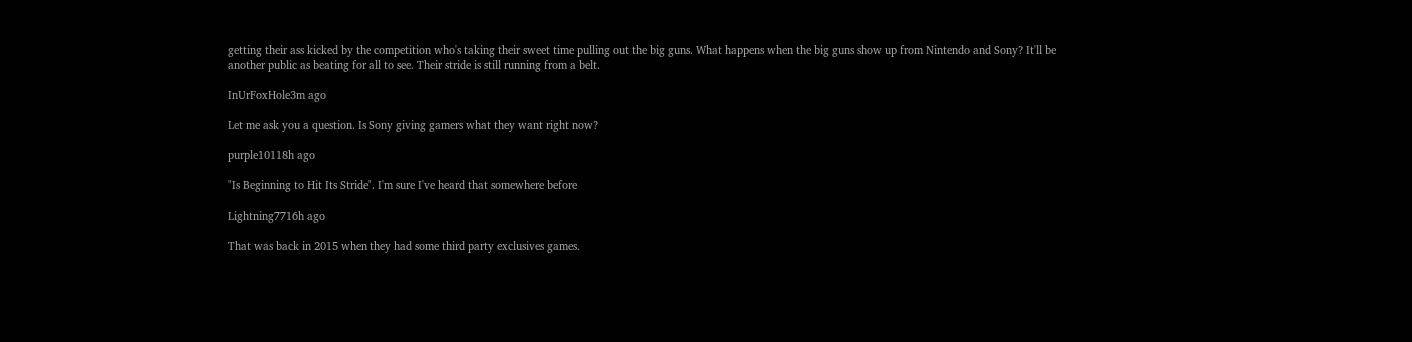getting their ass kicked by the competition who's taking their sweet time pulling out the big guns. What happens when the big guns show up from Nintendo and Sony? It'll be another public as beating for all to see. Their stride is still running from a belt.

InUrFoxHole3m ago

Let me ask you a question. Is Sony giving gamers what they want right now?

purple10118h ago

"Is Beginning to Hit Its Stride". I'm sure I've heard that somewhere before

Lightning7716h ago

That was back in 2015 when they had some third party exclusives games.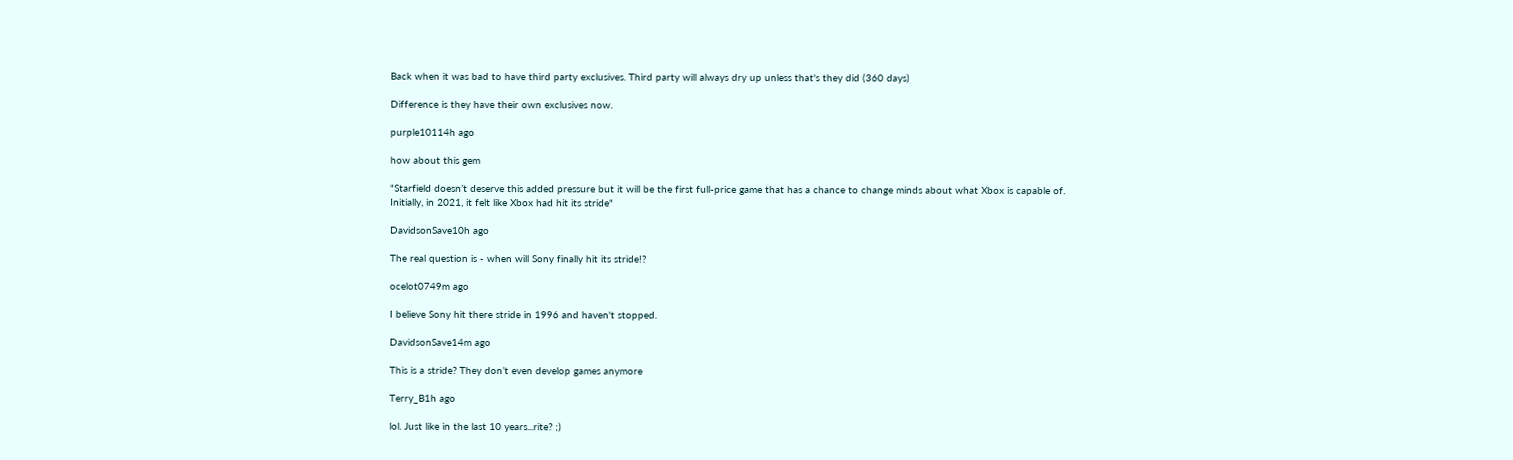Back when it was bad to have third party exclusives. Third party will always dry up unless that's they did (360 days)

Difference is they have their own exclusives now.

purple10114h ago

how about this gem

"Starfield doesn’t deserve this added pressure but it will be the first full-price game that has a chance to change minds about what Xbox is capable of. Initially, in 2021, it felt like Xbox had hit its stride"

DavidsonSave10h ago

The real question is - when will Sony finally hit its stride!?

ocelot0749m ago

I believe Sony hit there stride in 1996 and haven't stopped.

DavidsonSave14m ago

This is a stride? They don’t even develop games anymore

Terry_B1h ago

lol. Just like in the last 10 years...rite? ;)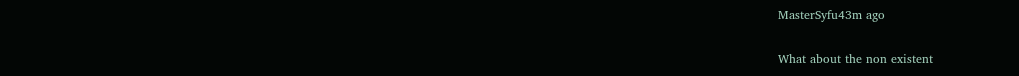MasterSyfu43m ago

What about the non existent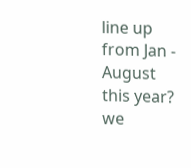line up from Jan - August this year? we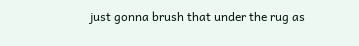just gonna brush that under the rug as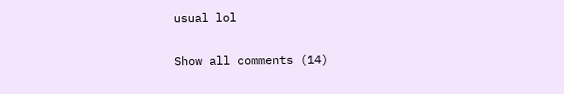usual lol

Show all comments (14)